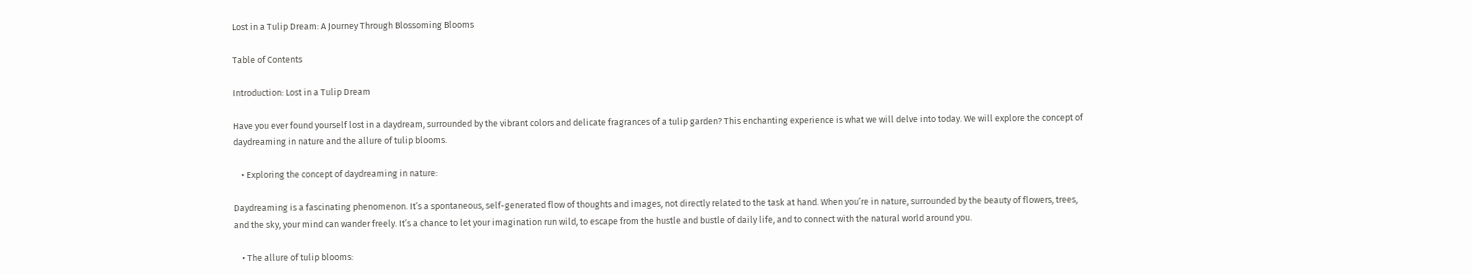Lost in a Tulip Dream: A Journey Through Blossoming Blooms

Table of Contents

Introduction: Lost in a Tulip Dream

Have you ever found yourself lost in a daydream, surrounded by the vibrant colors and delicate fragrances of a tulip garden? This enchanting experience is what we will delve into today. We will explore the concept of daydreaming in nature and the allure of tulip blooms.

    • Exploring the concept of daydreaming in nature:

Daydreaming is a fascinating phenomenon. It’s a spontaneous, self-generated flow of thoughts and images, not directly related to the task at hand. When you’re in nature, surrounded by the beauty of flowers, trees, and the sky, your mind can wander freely. It’s a chance to let your imagination run wild, to escape from the hustle and bustle of daily life, and to connect with the natural world around you.

    • The allure of tulip blooms: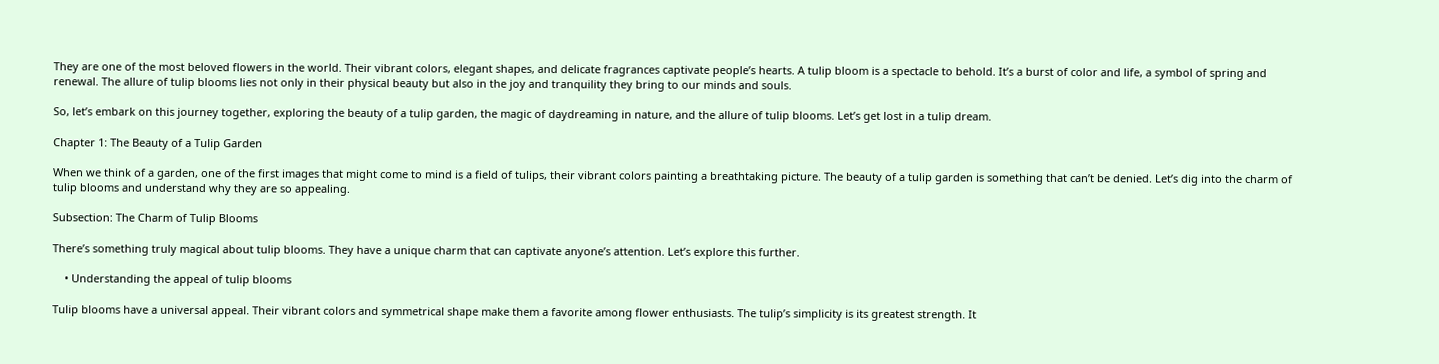They are one of the most beloved flowers in the world. Their vibrant colors, elegant shapes, and delicate fragrances captivate people’s hearts. A tulip bloom is a spectacle to behold. It’s a burst of color and life, a symbol of spring and renewal. The allure of tulip blooms lies not only in their physical beauty but also in the joy and tranquility they bring to our minds and souls.

So, let’s embark on this journey together, exploring the beauty of a tulip garden, the magic of daydreaming in nature, and the allure of tulip blooms. Let’s get lost in a tulip dream.

Chapter 1: The Beauty of a Tulip Garden

When we think of a garden, one of the first images that might come to mind is a field of tulips, their vibrant colors painting a breathtaking picture. The beauty of a tulip garden is something that can’t be denied. Let’s dig into the charm of tulip blooms and understand why they are so appealing.

Subsection: The Charm of Tulip Blooms

There’s something truly magical about tulip blooms. They have a unique charm that can captivate anyone’s attention. Let’s explore this further.

    • Understanding the appeal of tulip blooms

Tulip blooms have a universal appeal. Their vibrant colors and symmetrical shape make them a favorite among flower enthusiasts. The tulip’s simplicity is its greatest strength. It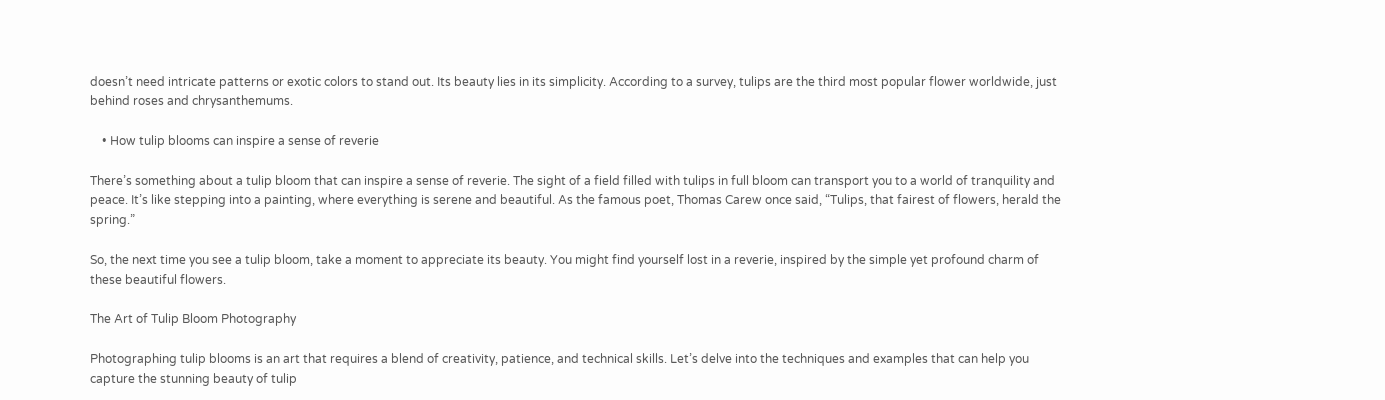doesn’t need intricate patterns or exotic colors to stand out. Its beauty lies in its simplicity. According to a survey, tulips are the third most popular flower worldwide, just behind roses and chrysanthemums.

    • How tulip blooms can inspire a sense of reverie

There’s something about a tulip bloom that can inspire a sense of reverie. The sight of a field filled with tulips in full bloom can transport you to a world of tranquility and peace. It’s like stepping into a painting, where everything is serene and beautiful. As the famous poet, Thomas Carew once said, “Tulips, that fairest of flowers, herald the spring.”

So, the next time you see a tulip bloom, take a moment to appreciate its beauty. You might find yourself lost in a reverie, inspired by the simple yet profound charm of these beautiful flowers.

The Art of Tulip Bloom Photography

Photographing tulip blooms is an art that requires a blend of creativity, patience, and technical skills. Let’s delve into the techniques and examples that can help you capture the stunning beauty of tulip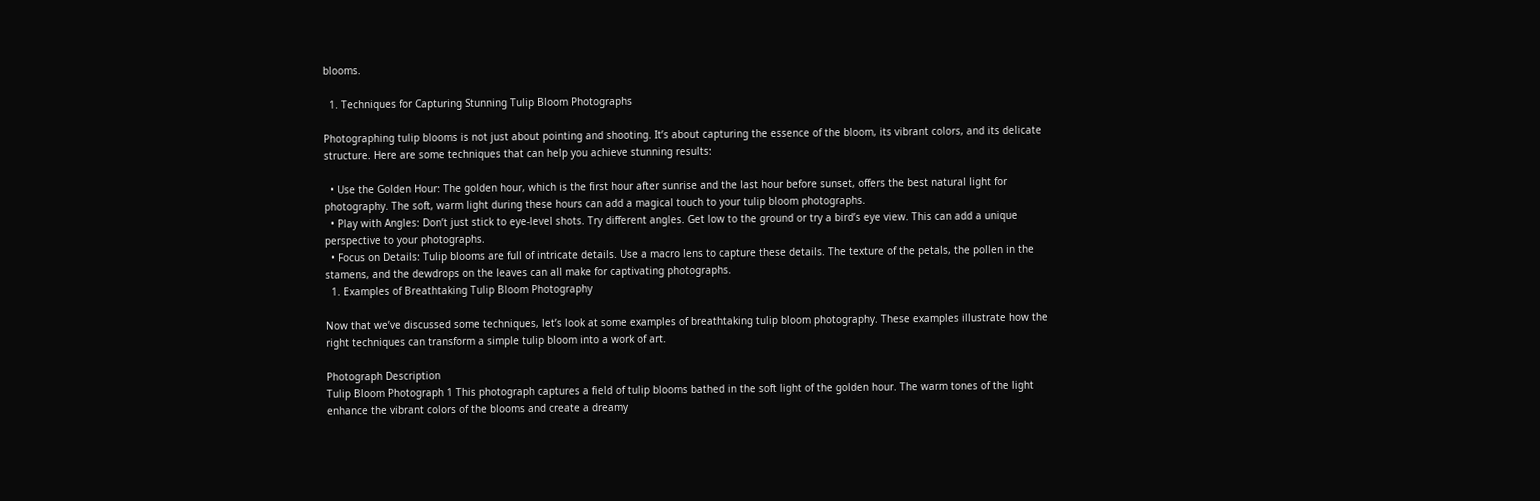blooms.

  1. Techniques for Capturing Stunning Tulip Bloom Photographs

Photographing tulip blooms is not just about pointing and shooting. It’s about capturing the essence of the bloom, its vibrant colors, and its delicate structure. Here are some techniques that can help you achieve stunning results:

  • Use the Golden Hour: The golden hour, which is the first hour after sunrise and the last hour before sunset, offers the best natural light for photography. The soft, warm light during these hours can add a magical touch to your tulip bloom photographs.
  • Play with Angles: Don’t just stick to eye-level shots. Try different angles. Get low to the ground or try a bird’s eye view. This can add a unique perspective to your photographs.
  • Focus on Details: Tulip blooms are full of intricate details. Use a macro lens to capture these details. The texture of the petals, the pollen in the stamens, and the dewdrops on the leaves can all make for captivating photographs.
  1. Examples of Breathtaking Tulip Bloom Photography

Now that we’ve discussed some techniques, let’s look at some examples of breathtaking tulip bloom photography. These examples illustrate how the right techniques can transform a simple tulip bloom into a work of art.

Photograph Description
Tulip Bloom Photograph 1 This photograph captures a field of tulip blooms bathed in the soft light of the golden hour. The warm tones of the light enhance the vibrant colors of the blooms and create a dreamy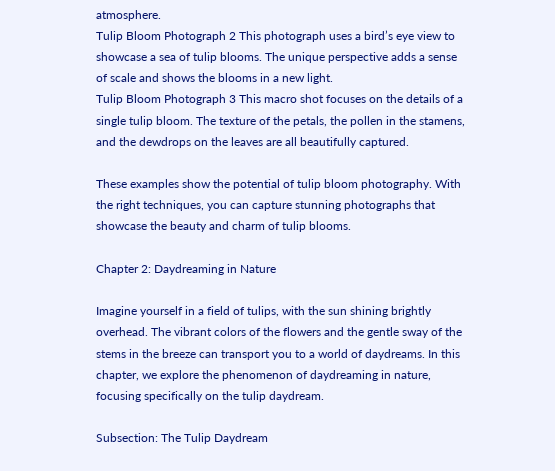atmosphere.
Tulip Bloom Photograph 2 This photograph uses a bird’s eye view to showcase a sea of tulip blooms. The unique perspective adds a sense of scale and shows the blooms in a new light.
Tulip Bloom Photograph 3 This macro shot focuses on the details of a single tulip bloom. The texture of the petals, the pollen in the stamens, and the dewdrops on the leaves are all beautifully captured.

These examples show the potential of tulip bloom photography. With the right techniques, you can capture stunning photographs that showcase the beauty and charm of tulip blooms.

Chapter 2: Daydreaming in Nature

Imagine yourself in a field of tulips, with the sun shining brightly overhead. The vibrant colors of the flowers and the gentle sway of the stems in the breeze can transport you to a world of daydreams. In this chapter, we explore the phenomenon of daydreaming in nature, focusing specifically on the tulip daydream.

Subsection: The Tulip Daydream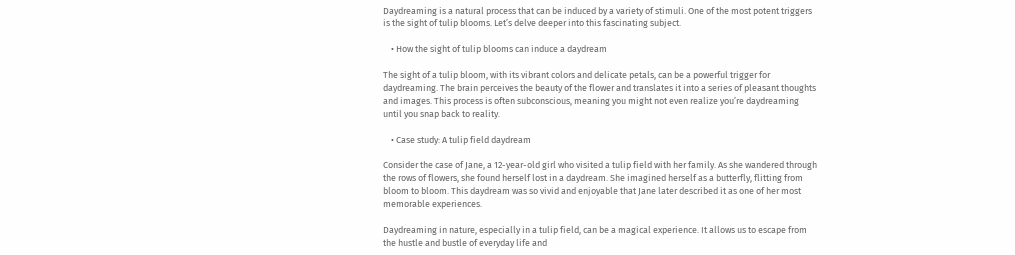Daydreaming is a natural process that can be induced by a variety of stimuli. One of the most potent triggers is the sight of tulip blooms. Let’s delve deeper into this fascinating subject.

    • How the sight of tulip blooms can induce a daydream

The sight of a tulip bloom, with its vibrant colors and delicate petals, can be a powerful trigger for daydreaming. The brain perceives the beauty of the flower and translates it into a series of pleasant thoughts and images. This process is often subconscious, meaning you might not even realize you’re daydreaming until you snap back to reality.

    • Case study: A tulip field daydream

Consider the case of Jane, a 12-year-old girl who visited a tulip field with her family. As she wandered through the rows of flowers, she found herself lost in a daydream. She imagined herself as a butterfly, flitting from bloom to bloom. This daydream was so vivid and enjoyable that Jane later described it as one of her most memorable experiences.

Daydreaming in nature, especially in a tulip field, can be a magical experience. It allows us to escape from the hustle and bustle of everyday life and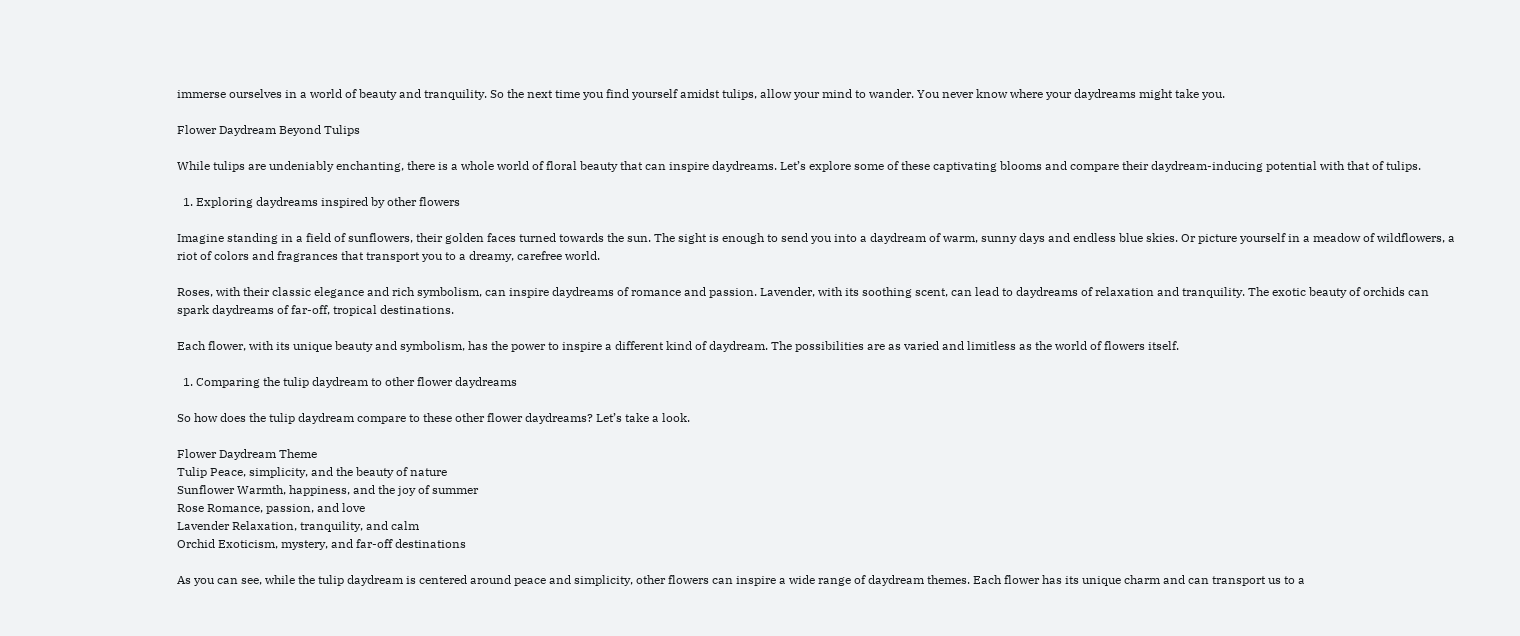immerse ourselves in a world of beauty and tranquility. So the next time you find yourself amidst tulips, allow your mind to wander. You never know where your daydreams might take you.

Flower Daydream Beyond Tulips

While tulips are undeniably enchanting, there is a whole world of floral beauty that can inspire daydreams. Let’s explore some of these captivating blooms and compare their daydream-inducing potential with that of tulips.

  1. Exploring daydreams inspired by other flowers

Imagine standing in a field of sunflowers, their golden faces turned towards the sun. The sight is enough to send you into a daydream of warm, sunny days and endless blue skies. Or picture yourself in a meadow of wildflowers, a riot of colors and fragrances that transport you to a dreamy, carefree world.

Roses, with their classic elegance and rich symbolism, can inspire daydreams of romance and passion. Lavender, with its soothing scent, can lead to daydreams of relaxation and tranquility. The exotic beauty of orchids can spark daydreams of far-off, tropical destinations.

Each flower, with its unique beauty and symbolism, has the power to inspire a different kind of daydream. The possibilities are as varied and limitless as the world of flowers itself.

  1. Comparing the tulip daydream to other flower daydreams

So how does the tulip daydream compare to these other flower daydreams? Let’s take a look.

Flower Daydream Theme
Tulip Peace, simplicity, and the beauty of nature
Sunflower Warmth, happiness, and the joy of summer
Rose Romance, passion, and love
Lavender Relaxation, tranquility, and calm
Orchid Exoticism, mystery, and far-off destinations

As you can see, while the tulip daydream is centered around peace and simplicity, other flowers can inspire a wide range of daydream themes. Each flower has its unique charm and can transport us to a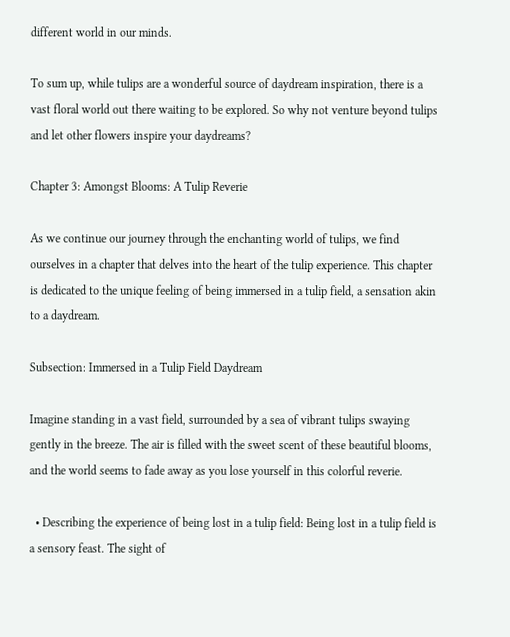different world in our minds.

To sum up, while tulips are a wonderful source of daydream inspiration, there is a vast floral world out there waiting to be explored. So why not venture beyond tulips and let other flowers inspire your daydreams?

Chapter 3: Amongst Blooms: A Tulip Reverie

As we continue our journey through the enchanting world of tulips, we find ourselves in a chapter that delves into the heart of the tulip experience. This chapter is dedicated to the unique feeling of being immersed in a tulip field, a sensation akin to a daydream.

Subsection: Immersed in a Tulip Field Daydream

Imagine standing in a vast field, surrounded by a sea of vibrant tulips swaying gently in the breeze. The air is filled with the sweet scent of these beautiful blooms, and the world seems to fade away as you lose yourself in this colorful reverie.

  • Describing the experience of being lost in a tulip field: Being lost in a tulip field is a sensory feast. The sight of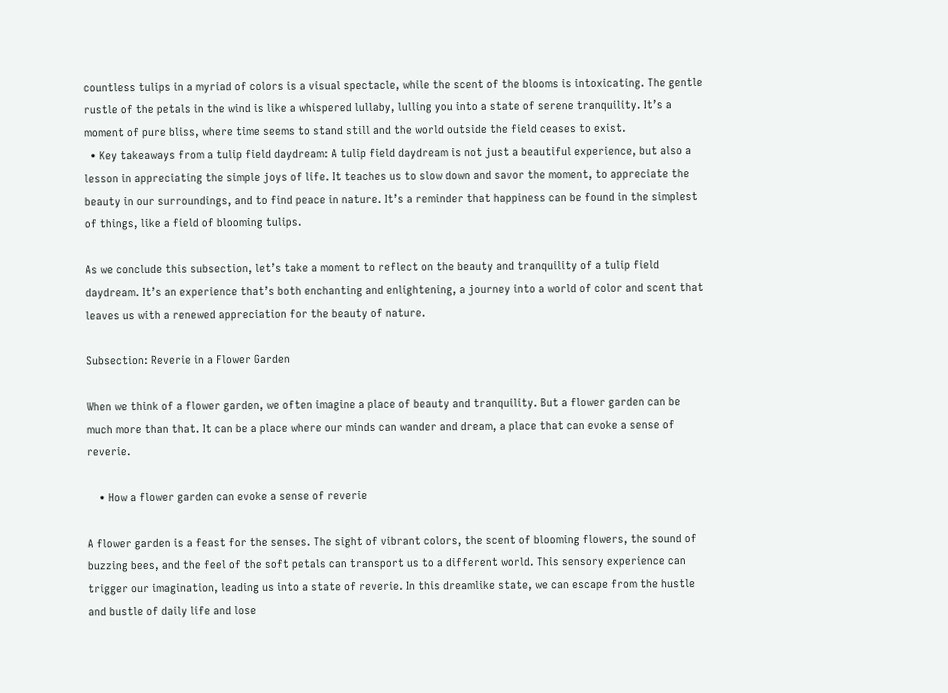countless tulips in a myriad of colors is a visual spectacle, while the scent of the blooms is intoxicating. The gentle rustle of the petals in the wind is like a whispered lullaby, lulling you into a state of serene tranquility. It’s a moment of pure bliss, where time seems to stand still and the world outside the field ceases to exist.
  • Key takeaways from a tulip field daydream: A tulip field daydream is not just a beautiful experience, but also a lesson in appreciating the simple joys of life. It teaches us to slow down and savor the moment, to appreciate the beauty in our surroundings, and to find peace in nature. It’s a reminder that happiness can be found in the simplest of things, like a field of blooming tulips.

As we conclude this subsection, let’s take a moment to reflect on the beauty and tranquility of a tulip field daydream. It’s an experience that’s both enchanting and enlightening, a journey into a world of color and scent that leaves us with a renewed appreciation for the beauty of nature.

Subsection: Reverie in a Flower Garden

When we think of a flower garden, we often imagine a place of beauty and tranquility. But a flower garden can be much more than that. It can be a place where our minds can wander and dream, a place that can evoke a sense of reverie.

    • How a flower garden can evoke a sense of reverie

A flower garden is a feast for the senses. The sight of vibrant colors, the scent of blooming flowers, the sound of buzzing bees, and the feel of the soft petals can transport us to a different world. This sensory experience can trigger our imagination, leading us into a state of reverie. In this dreamlike state, we can escape from the hustle and bustle of daily life and lose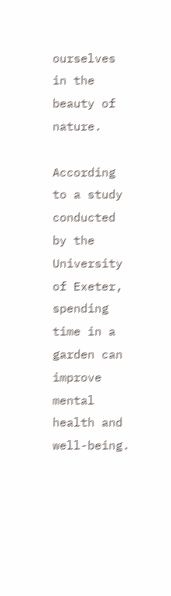ourselves in the beauty of nature.

According to a study conducted by the University of Exeter, spending time in a garden can improve mental health and well-being.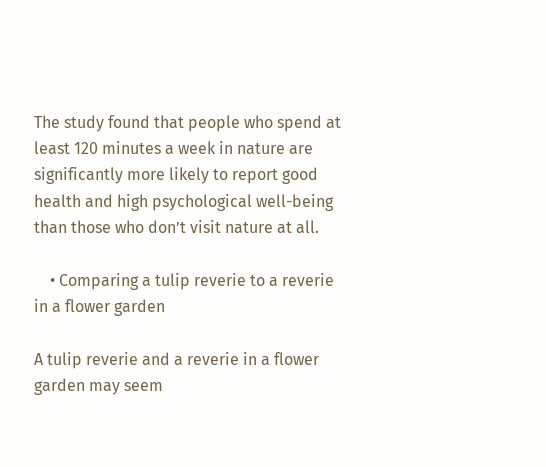The study found that people who spend at least 120 minutes a week in nature are significantly more likely to report good health and high psychological well-being than those who don’t visit nature at all.

    • Comparing a tulip reverie to a reverie in a flower garden

A tulip reverie and a reverie in a flower garden may seem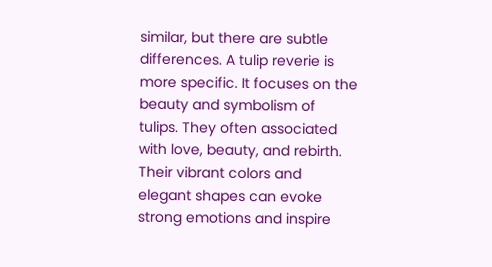similar, but there are subtle differences. A tulip reverie is more specific. It focuses on the beauty and symbolism of tulips. They often associated with love, beauty, and rebirth. Their vibrant colors and elegant shapes can evoke strong emotions and inspire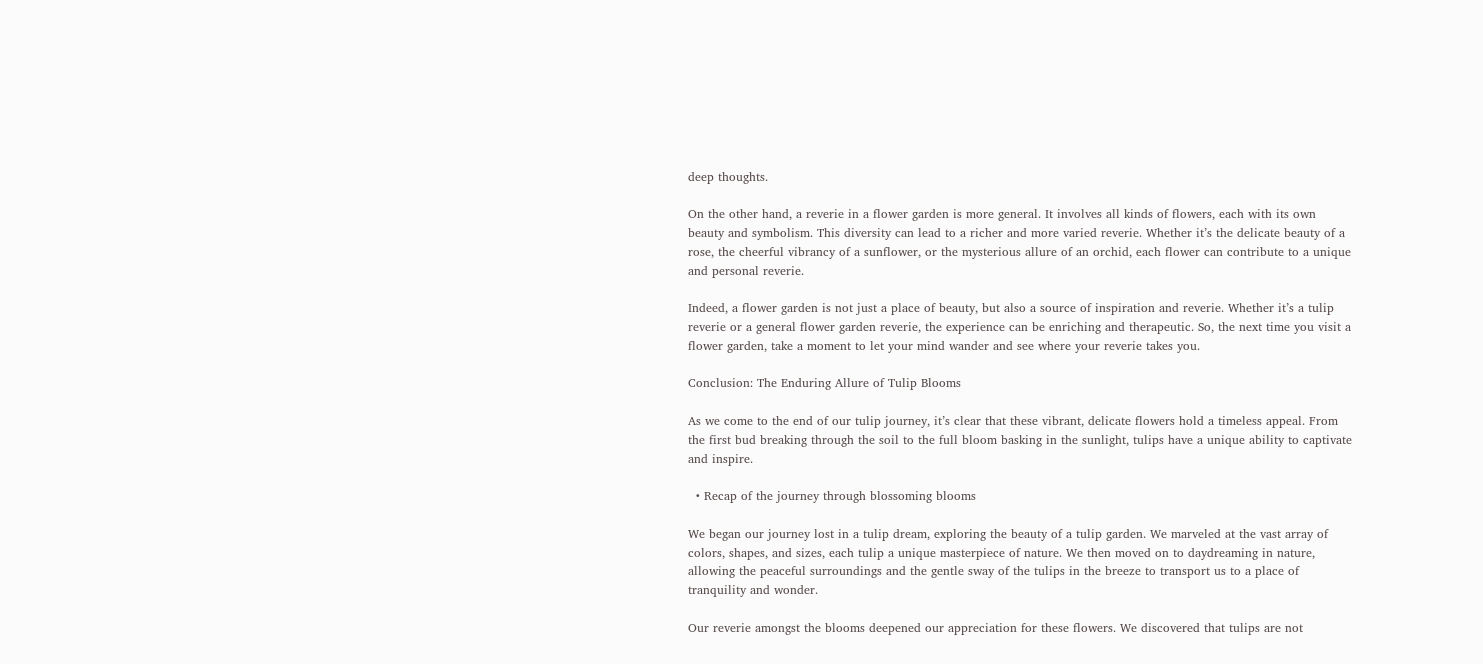deep thoughts.

On the other hand, a reverie in a flower garden is more general. It involves all kinds of flowers, each with its own beauty and symbolism. This diversity can lead to a richer and more varied reverie. Whether it’s the delicate beauty of a rose, the cheerful vibrancy of a sunflower, or the mysterious allure of an orchid, each flower can contribute to a unique and personal reverie.

Indeed, a flower garden is not just a place of beauty, but also a source of inspiration and reverie. Whether it’s a tulip reverie or a general flower garden reverie, the experience can be enriching and therapeutic. So, the next time you visit a flower garden, take a moment to let your mind wander and see where your reverie takes you.

Conclusion: The Enduring Allure of Tulip Blooms

As we come to the end of our tulip journey, it’s clear that these vibrant, delicate flowers hold a timeless appeal. From the first bud breaking through the soil to the full bloom basking in the sunlight, tulips have a unique ability to captivate and inspire.

  • Recap of the journey through blossoming blooms

We began our journey lost in a tulip dream, exploring the beauty of a tulip garden. We marveled at the vast array of colors, shapes, and sizes, each tulip a unique masterpiece of nature. We then moved on to daydreaming in nature, allowing the peaceful surroundings and the gentle sway of the tulips in the breeze to transport us to a place of tranquility and wonder.

Our reverie amongst the blooms deepened our appreciation for these flowers. We discovered that tulips are not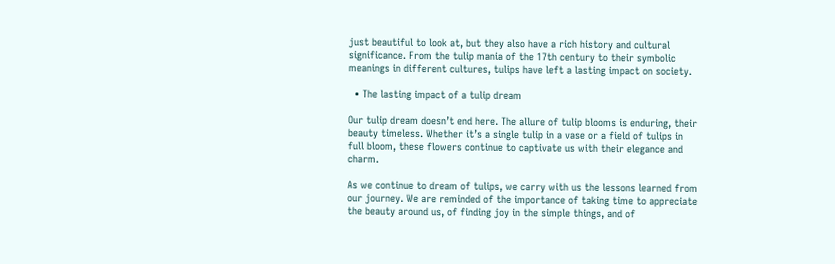just beautiful to look at, but they also have a rich history and cultural significance. From the tulip mania of the 17th century to their symbolic meanings in different cultures, tulips have left a lasting impact on society.

  • The lasting impact of a tulip dream

Our tulip dream doesn’t end here. The allure of tulip blooms is enduring, their beauty timeless. Whether it’s a single tulip in a vase or a field of tulips in full bloom, these flowers continue to captivate us with their elegance and charm.

As we continue to dream of tulips, we carry with us the lessons learned from our journey. We are reminded of the importance of taking time to appreciate the beauty around us, of finding joy in the simple things, and of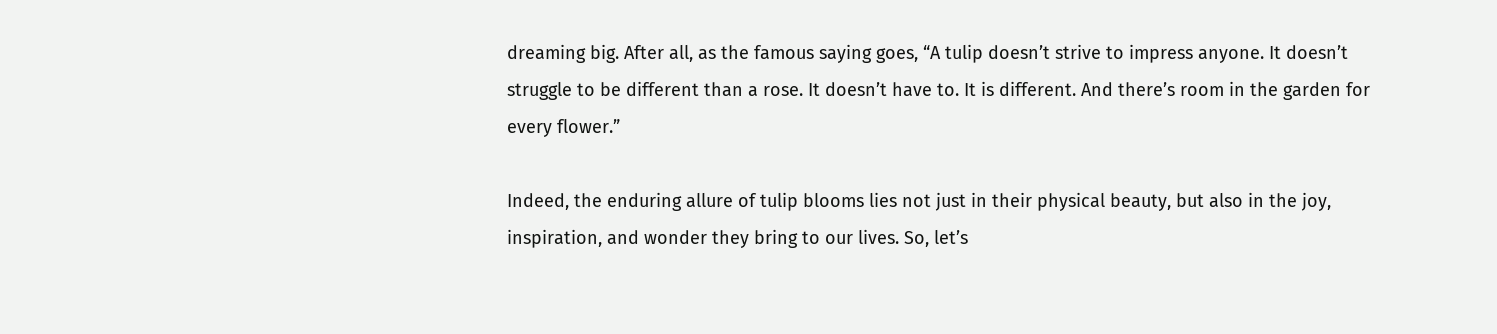dreaming big. After all, as the famous saying goes, “A tulip doesn’t strive to impress anyone. It doesn’t struggle to be different than a rose. It doesn’t have to. It is different. And there’s room in the garden for every flower.”

Indeed, the enduring allure of tulip blooms lies not just in their physical beauty, but also in the joy, inspiration, and wonder they bring to our lives. So, let’s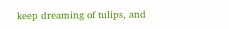keep dreaming of tulips, and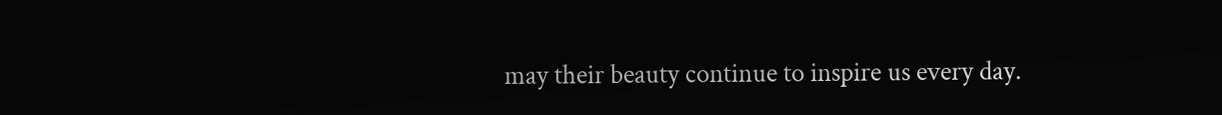may their beauty continue to inspire us every day.